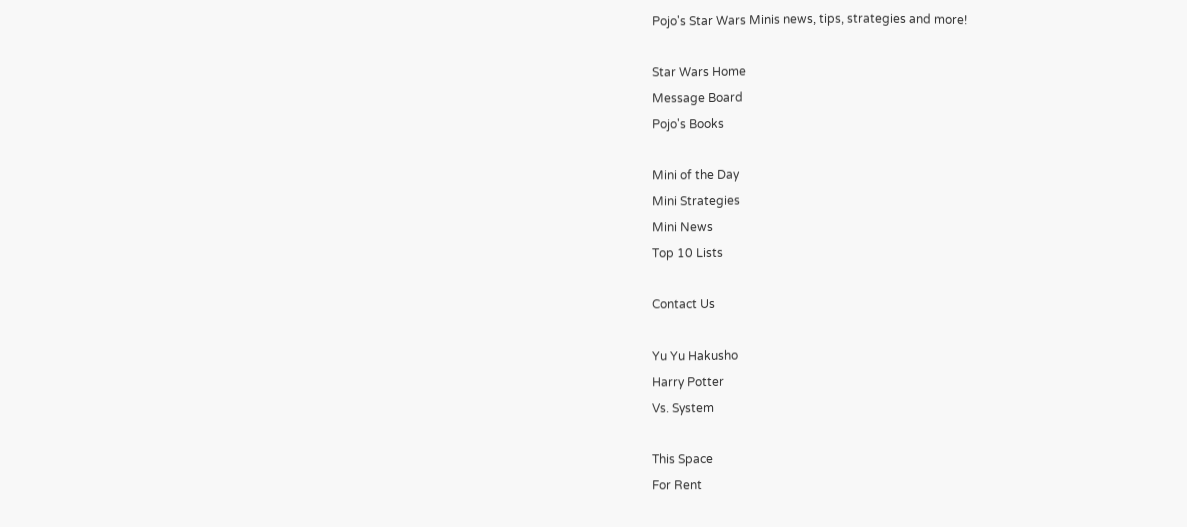Pojo's Star Wars Minis news, tips, strategies and more!

Star Wars Home
Message Board
Pojo's Books

Mini of the Day
Mini Strategies
Mini News
Top 10 Lists

Contact Us

Yu Yu Hakusho
Harry Potter
Vs. System

This Space
For Rent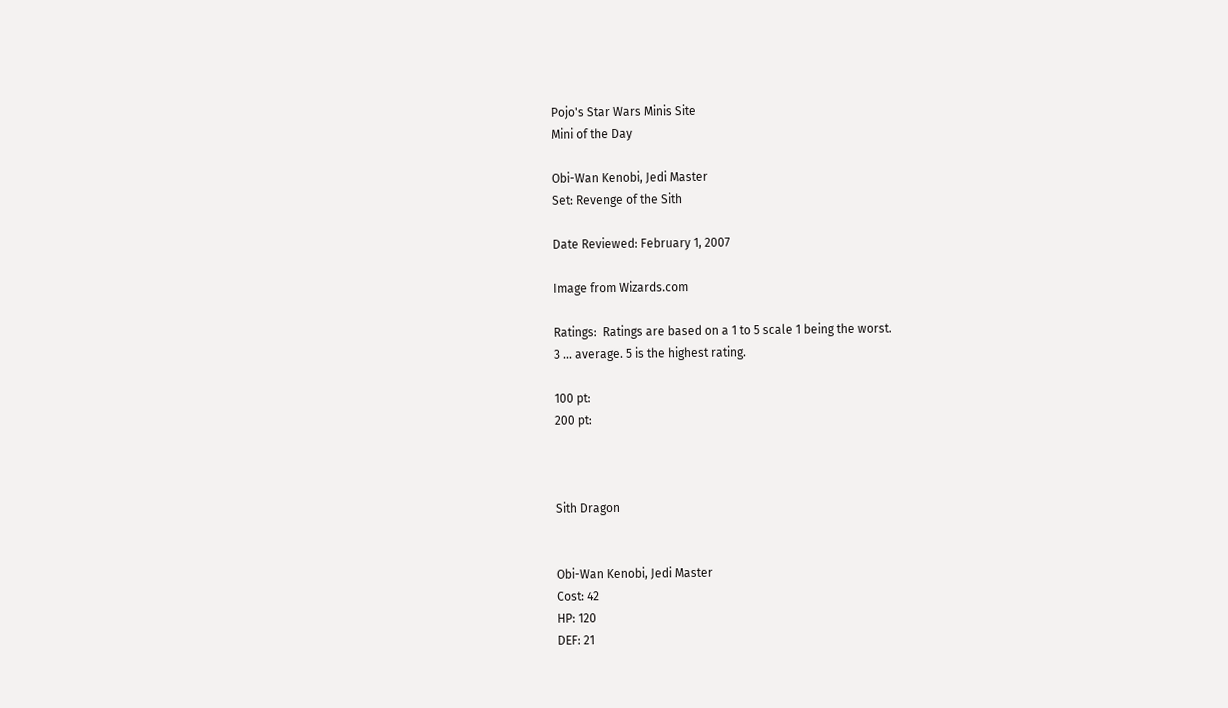Pojo's Star Wars Minis Site
Mini of the Day

Obi-Wan Kenobi, Jedi Master
Set: Revenge of the Sith

Date Reviewed: February 1, 2007

Image from Wizards.com

Ratings:  Ratings are based on a 1 to 5 scale 1 being the worst.
3 ... average. 5 is the highest rating.

100 pt:
200 pt:



Sith Dragon


Obi-Wan Kenobi, Jedi Master
Cost: 42
HP: 120
DEF: 21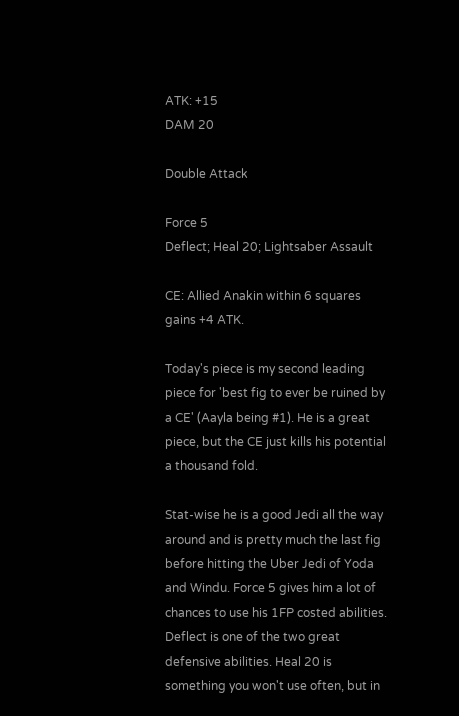ATK: +15
DAM 20

Double Attack

Force 5
Deflect; Heal 20; Lightsaber Assault

CE: Allied Anakin within 6 squares gains +4 ATK.

Today's piece is my second leading piece for 'best fig to ever be ruined by a CE' (Aayla being #1). He is a great piece, but the CE just kills his potential a thousand fold.

Stat-wise he is a good Jedi all the way around and is pretty much the last fig before hitting the Uber Jedi of Yoda and Windu. Force 5 gives him a lot of chances to use his 1FP costed abilities. Deflect is one of the two great defensive abilities. Heal 20 is something you won't use often, but in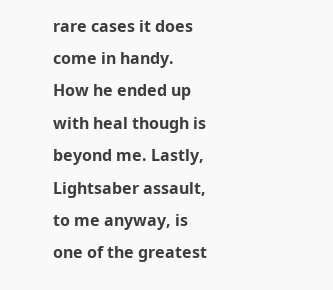rare cases it does come in handy. How he ended up with heal though is beyond me. Lastly, Lightsaber assault, to me anyway, is one of the greatest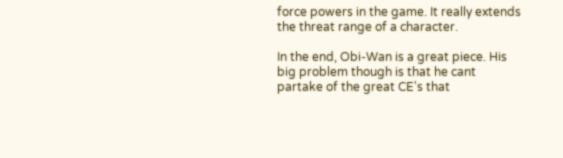force powers in the game. It really extends the threat range of a character.

In the end, Obi-Wan is a great piece. His big problem though is that he cant partake of the great CE's that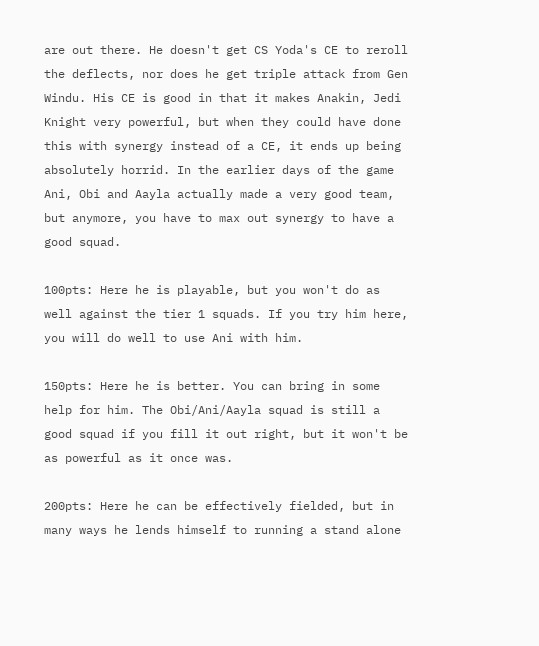are out there. He doesn't get CS Yoda's CE to reroll the deflects, nor does he get triple attack from Gen Windu. His CE is good in that it makes Anakin, Jedi Knight very powerful, but when they could have done this with synergy instead of a CE, it ends up being absolutely horrid. In the earlier days of the game Ani, Obi and Aayla actually made a very good team, but anymore, you have to max out synergy to have a good squad.

100pts: Here he is playable, but you won't do as well against the tier 1 squads. If you try him here, you will do well to use Ani with him.

150pts: Here he is better. You can bring in some help for him. The Obi/Ani/Aayla squad is still a good squad if you fill it out right, but it won't be as powerful as it once was.

200pts: Here he can be effectively fielded, but in many ways he lends himself to running a stand alone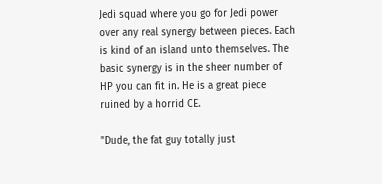Jedi squad where you go for Jedi power over any real synergy between pieces. Each is kind of an island unto themselves. The basic synergy is in the sheer number of HP you can fit in. He is a great piece ruined by a horrid CE.

"Dude, the fat guy totally just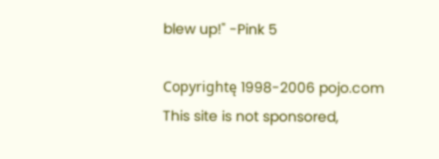blew up!" -Pink 5

Copyrightę 1998-2006 pojo.com
This site is not sponsored,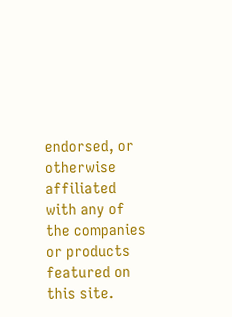endorsed, or otherwise affiliated with any of the companies or products featured on this site.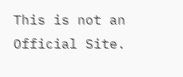This is not an Official Site.